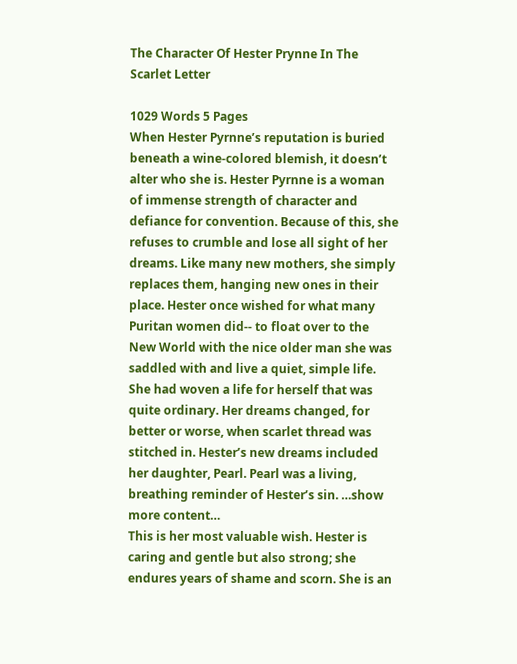The Character Of Hester Prynne In The Scarlet Letter

1029 Words 5 Pages
When Hester Pyrnne’s reputation is buried beneath a wine-colored blemish, it doesn’t alter who she is. Hester Pyrnne is a woman of immense strength of character and defiance for convention. Because of this, she refuses to crumble and lose all sight of her dreams. Like many new mothers, she simply replaces them, hanging new ones in their place. Hester once wished for what many Puritan women did-- to float over to the New World with the nice older man she was saddled with and live a quiet, simple life. She had woven a life for herself that was quite ordinary. Her dreams changed, for better or worse, when scarlet thread was stitched in. Hester’s new dreams included her daughter, Pearl. Pearl was a living, breathing reminder of Hester’s sin. …show more content…
This is her most valuable wish. Hester is caring and gentle but also strong; she endures years of shame and scorn. She is an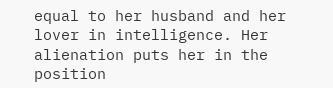equal to her husband and her lover in intelligence. Her alienation puts her in the position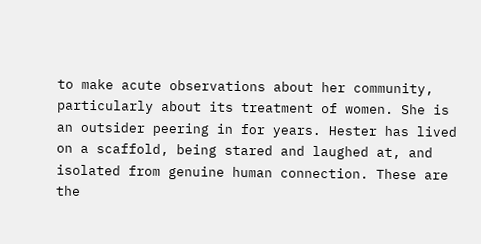to make acute observations about her community, particularly about its treatment of women. She is an outsider peering in for years. Hester has lived on a scaffold, being stared and laughed at, and isolated from genuine human connection. These are the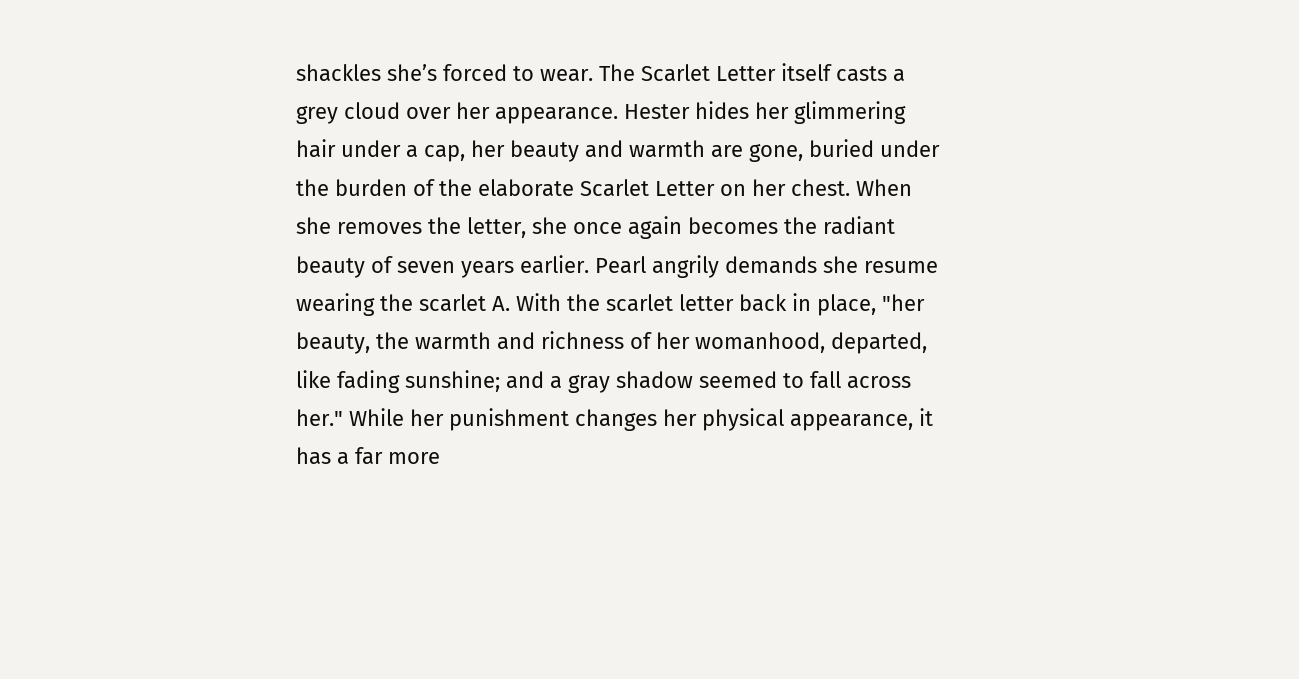shackles she’s forced to wear. The Scarlet Letter itself casts a grey cloud over her appearance. Hester hides her glimmering hair under a cap, her beauty and warmth are gone, buried under the burden of the elaborate Scarlet Letter on her chest. When she removes the letter, she once again becomes the radiant beauty of seven years earlier. Pearl angrily demands she resume wearing the scarlet A. With the scarlet letter back in place, "her beauty, the warmth and richness of her womanhood, departed, like fading sunshine; and a gray shadow seemed to fall across her." While her punishment changes her physical appearance, it has a far more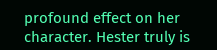profound effect on her character. Hester truly is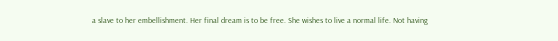a slave to her embellishment. Her final dream is to be free. She wishes to live a normal life. Not having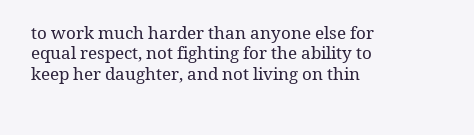to work much harder than anyone else for equal respect, not fighting for the ability to keep her daughter, and not living on thin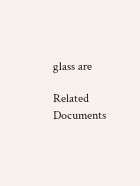glass are

Related Documents